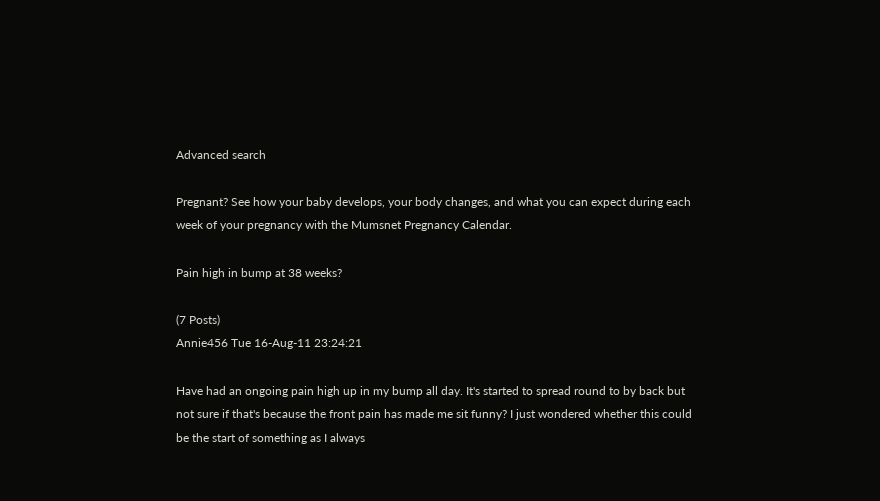Advanced search

Pregnant? See how your baby develops, your body changes, and what you can expect during each week of your pregnancy with the Mumsnet Pregnancy Calendar.

Pain high in bump at 38 weeks?

(7 Posts)
Annie456 Tue 16-Aug-11 23:24:21

Have had an ongoing pain high up in my bump all day. It's started to spread round to by back but not sure if that's because the front pain has made me sit funny? I just wondered whether this could be the start of something as I always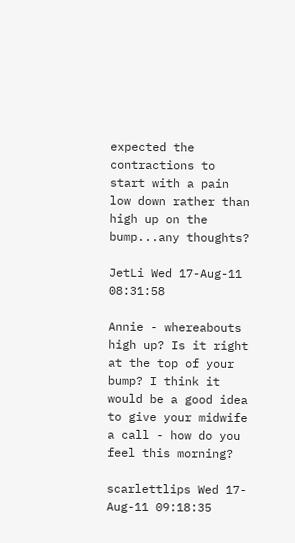expected the contractions to start with a pain low down rather than high up on the bump...any thoughts?

JetLi Wed 17-Aug-11 08:31:58

Annie - whereabouts high up? Is it right at the top of your bump? I think it would be a good idea to give your midwife a call - how do you feel this morning?

scarlettlips Wed 17-Aug-11 09:18:35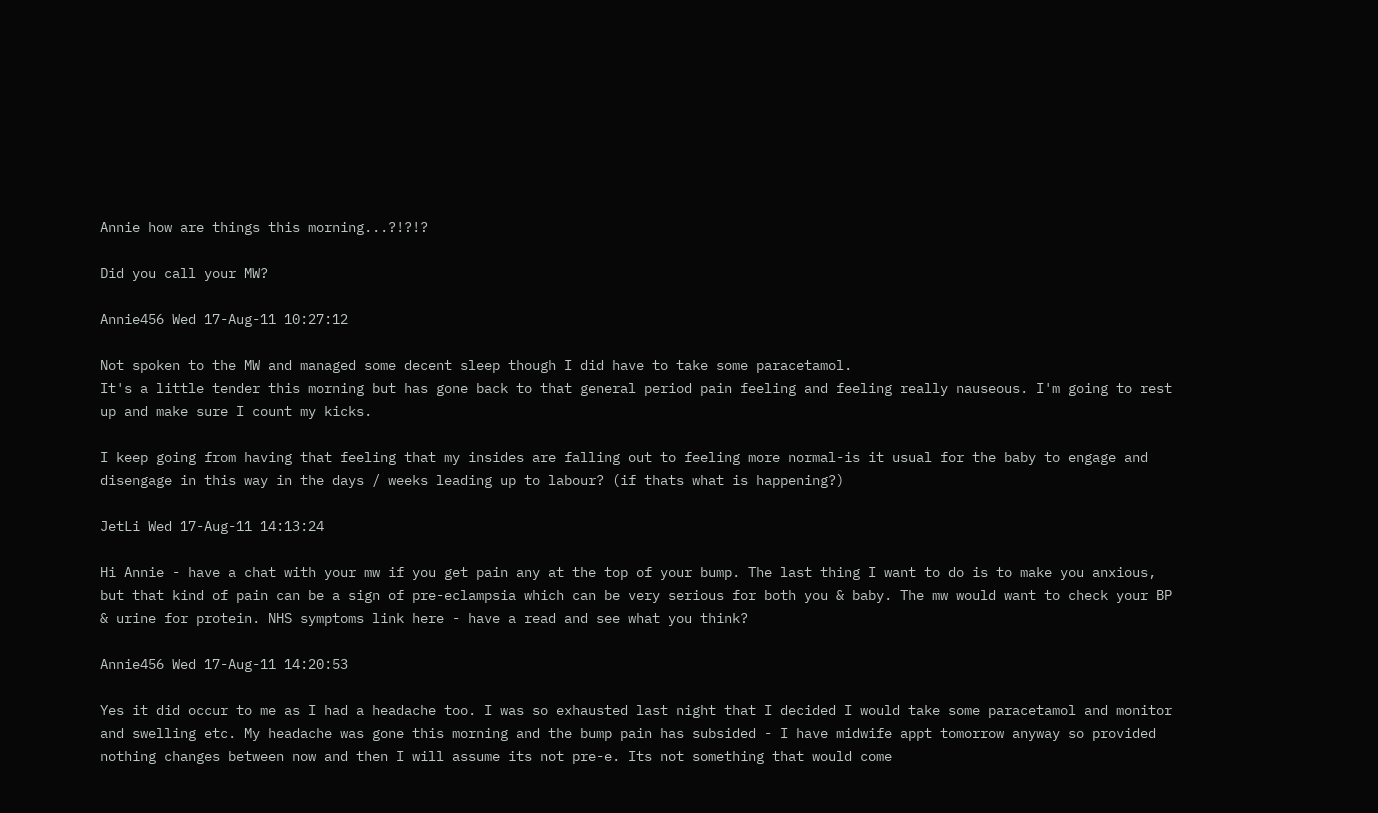Annie how are things this morning...?!?!?

Did you call your MW?

Annie456 Wed 17-Aug-11 10:27:12

Not spoken to the MW and managed some decent sleep though I did have to take some paracetamol.
It's a little tender this morning but has gone back to that general period pain feeling and feeling really nauseous. I'm going to rest up and make sure I count my kicks.

I keep going from having that feeling that my insides are falling out to feeling more normal-is it usual for the baby to engage and disengage in this way in the days / weeks leading up to labour? (if thats what is happening?)

JetLi Wed 17-Aug-11 14:13:24

Hi Annie - have a chat with your mw if you get pain any at the top of your bump. The last thing I want to do is to make you anxious, but that kind of pain can be a sign of pre-eclampsia which can be very serious for both you & baby. The mw would want to check your BP & urine for protein. NHS symptoms link here - have a read and see what you think?

Annie456 Wed 17-Aug-11 14:20:53

Yes it did occur to me as I had a headache too. I was so exhausted last night that I decided I would take some paracetamol and monitor and swelling etc. My headache was gone this morning and the bump pain has subsided - I have midwife appt tomorrow anyway so provided nothing changes between now and then I will assume its not pre-e. Its not something that would come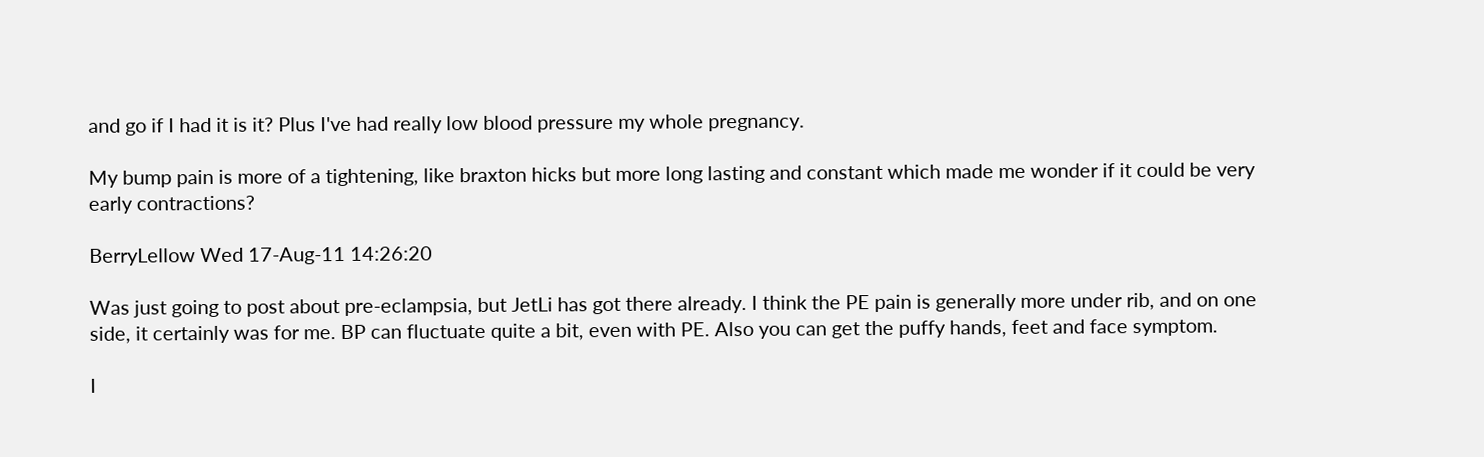and go if I had it is it? Plus I've had really low blood pressure my whole pregnancy.

My bump pain is more of a tightening, like braxton hicks but more long lasting and constant which made me wonder if it could be very early contractions?

BerryLellow Wed 17-Aug-11 14:26:20

Was just going to post about pre-eclampsia, but JetLi has got there already. I think the PE pain is generally more under rib, and on one side, it certainly was for me. BP can fluctuate quite a bit, even with PE. Also you can get the puffy hands, feet and face symptom.

I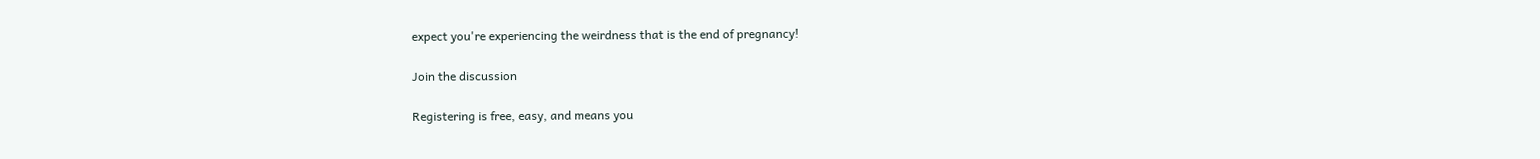expect you're experiencing the weirdness that is the end of pregnancy!

Join the discussion

Registering is free, easy, and means you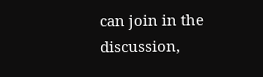can join in the discussion,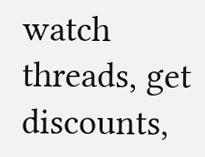watch threads, get discounts,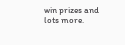win prizes and lots more.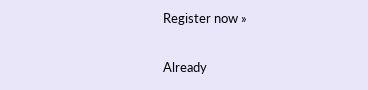Register now »

Already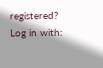registered? Log in with: